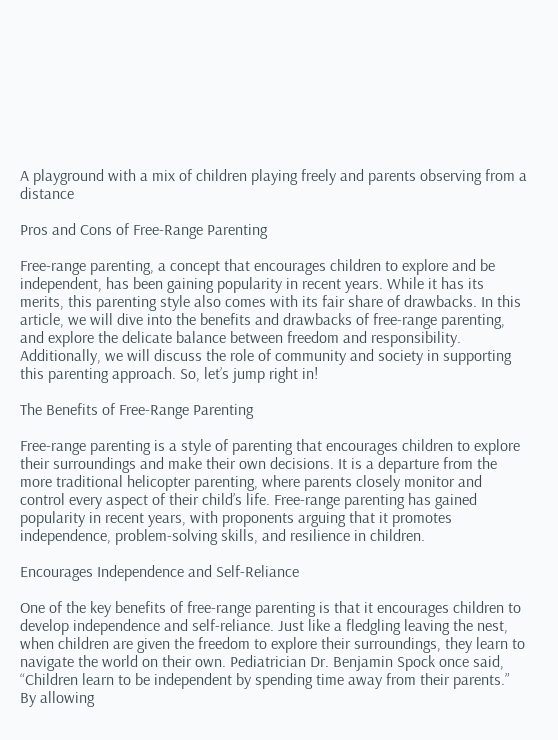A playground with a mix of children playing freely and parents observing from a distance

Pros and Cons of Free-Range Parenting

Free-range parenting, a concept that encourages children to explore and be independent, has been gaining popularity in recent years. While it has its merits, this parenting style also comes with its fair share of drawbacks. In this article, we will dive into the benefits and drawbacks of free-range parenting, and explore the delicate balance between freedom and responsibility. Additionally, we will discuss the role of community and society in supporting this parenting approach. So, let’s jump right in!

The Benefits of Free-Range Parenting

Free-range parenting is a style of parenting that encourages children to explore their surroundings and make their own decisions. It is a departure from the more traditional helicopter parenting, where parents closely monitor and control every aspect of their child’s life. Free-range parenting has gained popularity in recent years, with proponents arguing that it promotes independence, problem-solving skills, and resilience in children.

Encourages Independence and Self-Reliance

One of the key benefits of free-range parenting is that it encourages children to develop independence and self-reliance. Just like a fledgling leaving the nest, when children are given the freedom to explore their surroundings, they learn to navigate the world on their own. Pediatrician Dr. Benjamin Spock once said, “Children learn to be independent by spending time away from their parents.” By allowing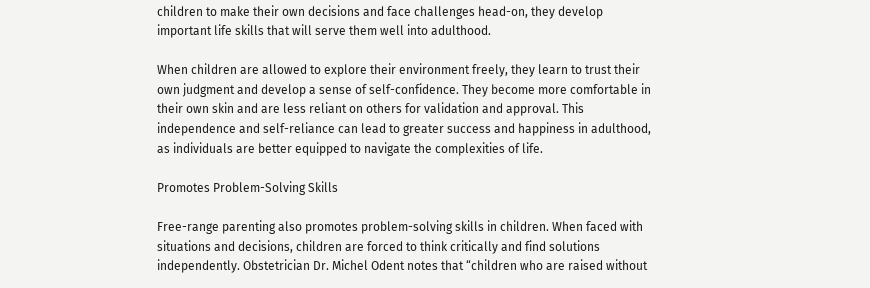children to make their own decisions and face challenges head-on, they develop important life skills that will serve them well into adulthood.

When children are allowed to explore their environment freely, they learn to trust their own judgment and develop a sense of self-confidence. They become more comfortable in their own skin and are less reliant on others for validation and approval. This independence and self-reliance can lead to greater success and happiness in adulthood, as individuals are better equipped to navigate the complexities of life.

Promotes Problem-Solving Skills

Free-range parenting also promotes problem-solving skills in children. When faced with situations and decisions, children are forced to think critically and find solutions independently. Obstetrician Dr. Michel Odent notes that “children who are raised without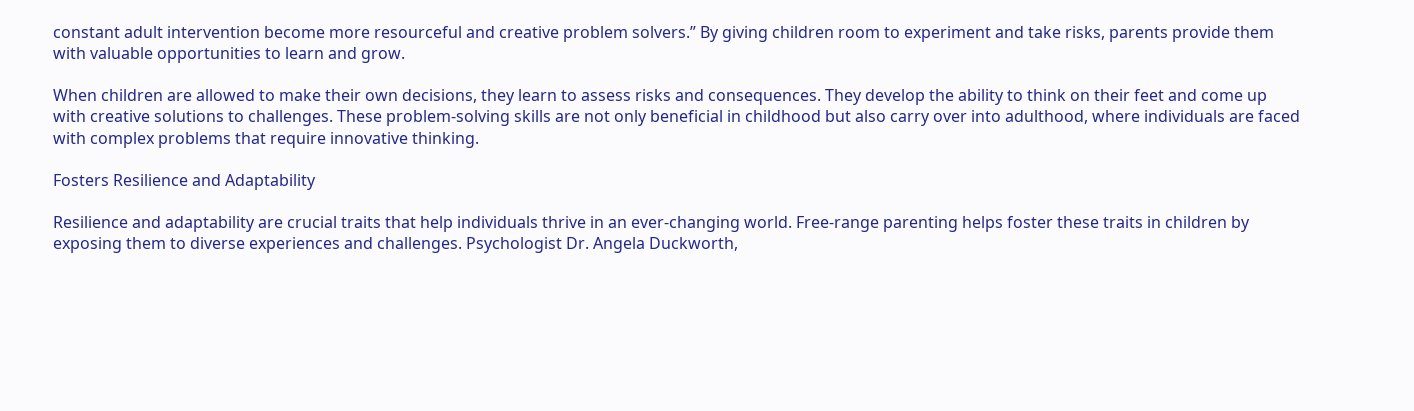constant adult intervention become more resourceful and creative problem solvers.” By giving children room to experiment and take risks, parents provide them with valuable opportunities to learn and grow.

When children are allowed to make their own decisions, they learn to assess risks and consequences. They develop the ability to think on their feet and come up with creative solutions to challenges. These problem-solving skills are not only beneficial in childhood but also carry over into adulthood, where individuals are faced with complex problems that require innovative thinking.

Fosters Resilience and Adaptability

Resilience and adaptability are crucial traits that help individuals thrive in an ever-changing world. Free-range parenting helps foster these traits in children by exposing them to diverse experiences and challenges. Psychologist Dr. Angela Duckworth,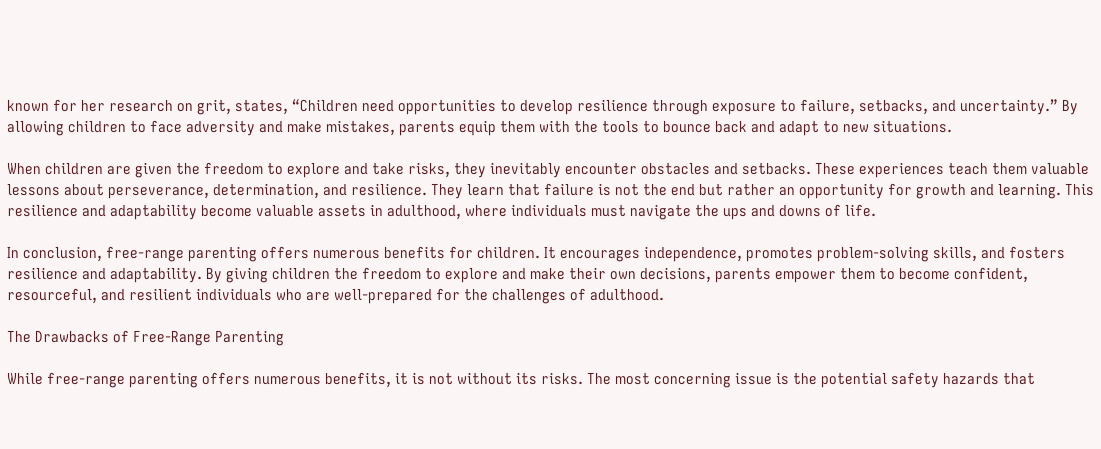known for her research on grit, states, “Children need opportunities to develop resilience through exposure to failure, setbacks, and uncertainty.” By allowing children to face adversity and make mistakes, parents equip them with the tools to bounce back and adapt to new situations.

When children are given the freedom to explore and take risks, they inevitably encounter obstacles and setbacks. These experiences teach them valuable lessons about perseverance, determination, and resilience. They learn that failure is not the end but rather an opportunity for growth and learning. This resilience and adaptability become valuable assets in adulthood, where individuals must navigate the ups and downs of life.

In conclusion, free-range parenting offers numerous benefits for children. It encourages independence, promotes problem-solving skills, and fosters resilience and adaptability. By giving children the freedom to explore and make their own decisions, parents empower them to become confident, resourceful, and resilient individuals who are well-prepared for the challenges of adulthood.

The Drawbacks of Free-Range Parenting

While free-range parenting offers numerous benefits, it is not without its risks. The most concerning issue is the potential safety hazards that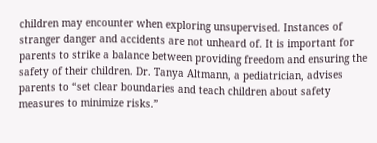children may encounter when exploring unsupervised. Instances of stranger danger and accidents are not unheard of. It is important for parents to strike a balance between providing freedom and ensuring the safety of their children. Dr. Tanya Altmann, a pediatrician, advises parents to “set clear boundaries and teach children about safety measures to minimize risks.”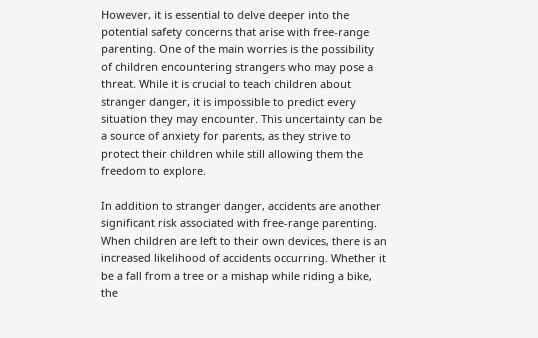However, it is essential to delve deeper into the potential safety concerns that arise with free-range parenting. One of the main worries is the possibility of children encountering strangers who may pose a threat. While it is crucial to teach children about stranger danger, it is impossible to predict every situation they may encounter. This uncertainty can be a source of anxiety for parents, as they strive to protect their children while still allowing them the freedom to explore.

In addition to stranger danger, accidents are another significant risk associated with free-range parenting. When children are left to their own devices, there is an increased likelihood of accidents occurring. Whether it be a fall from a tree or a mishap while riding a bike, the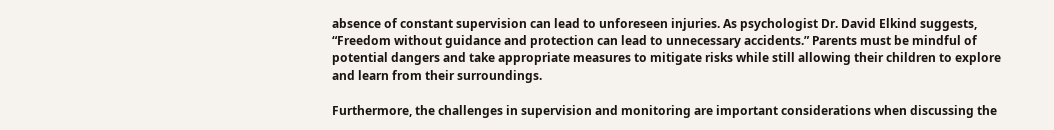absence of constant supervision can lead to unforeseen injuries. As psychologist Dr. David Elkind suggests, “Freedom without guidance and protection can lead to unnecessary accidents.” Parents must be mindful of potential dangers and take appropriate measures to mitigate risks while still allowing their children to explore and learn from their surroundings.

Furthermore, the challenges in supervision and monitoring are important considerations when discussing the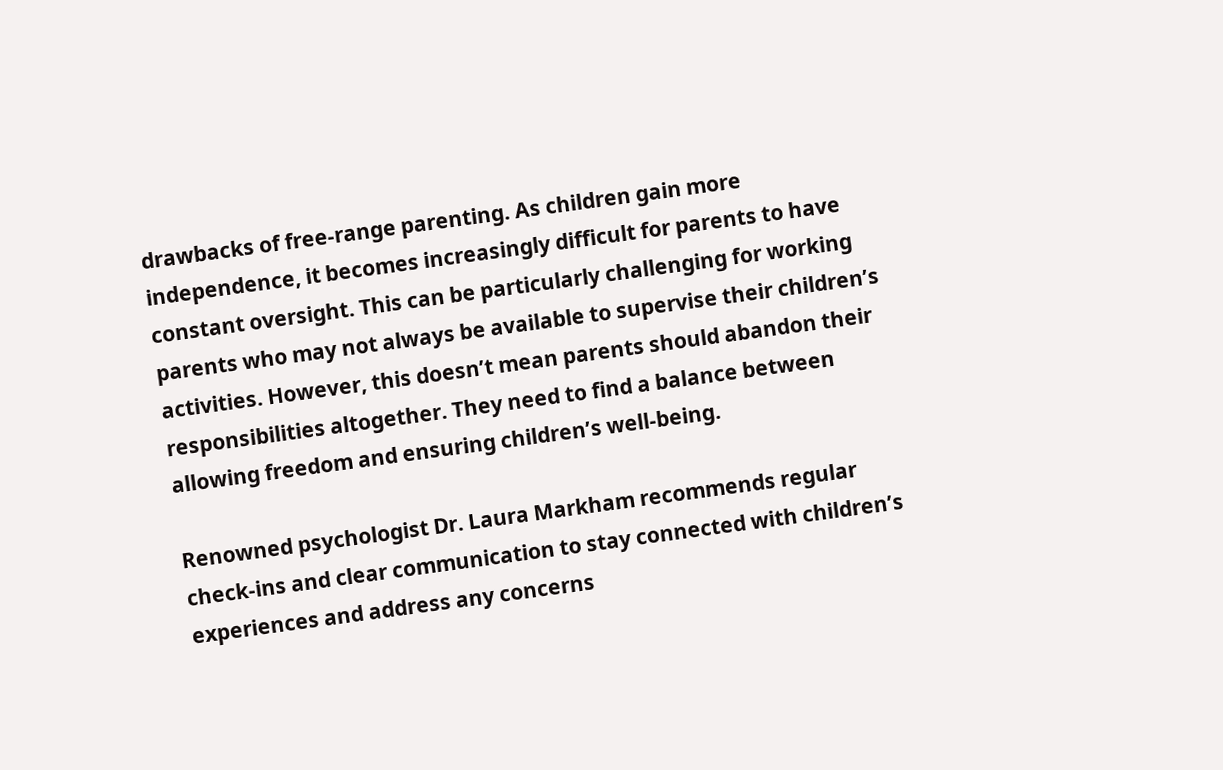drawbacks of free-range parenting. As children gain more independence, it becomes increasingly difficult for parents to have constant oversight. This can be particularly challenging for working parents who may not always be available to supervise their children’s activities. However, this doesn’t mean parents should abandon their responsibilities altogether. They need to find a balance between allowing freedom and ensuring children’s well-being.

Renowned psychologist Dr. Laura Markham recommends regular check-ins and clear communication to stay connected with children’s experiences and address any concerns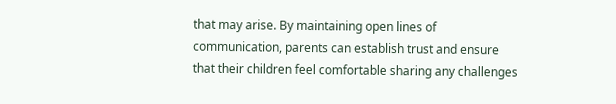that may arise. By maintaining open lines of communication, parents can establish trust and ensure that their children feel comfortable sharing any challenges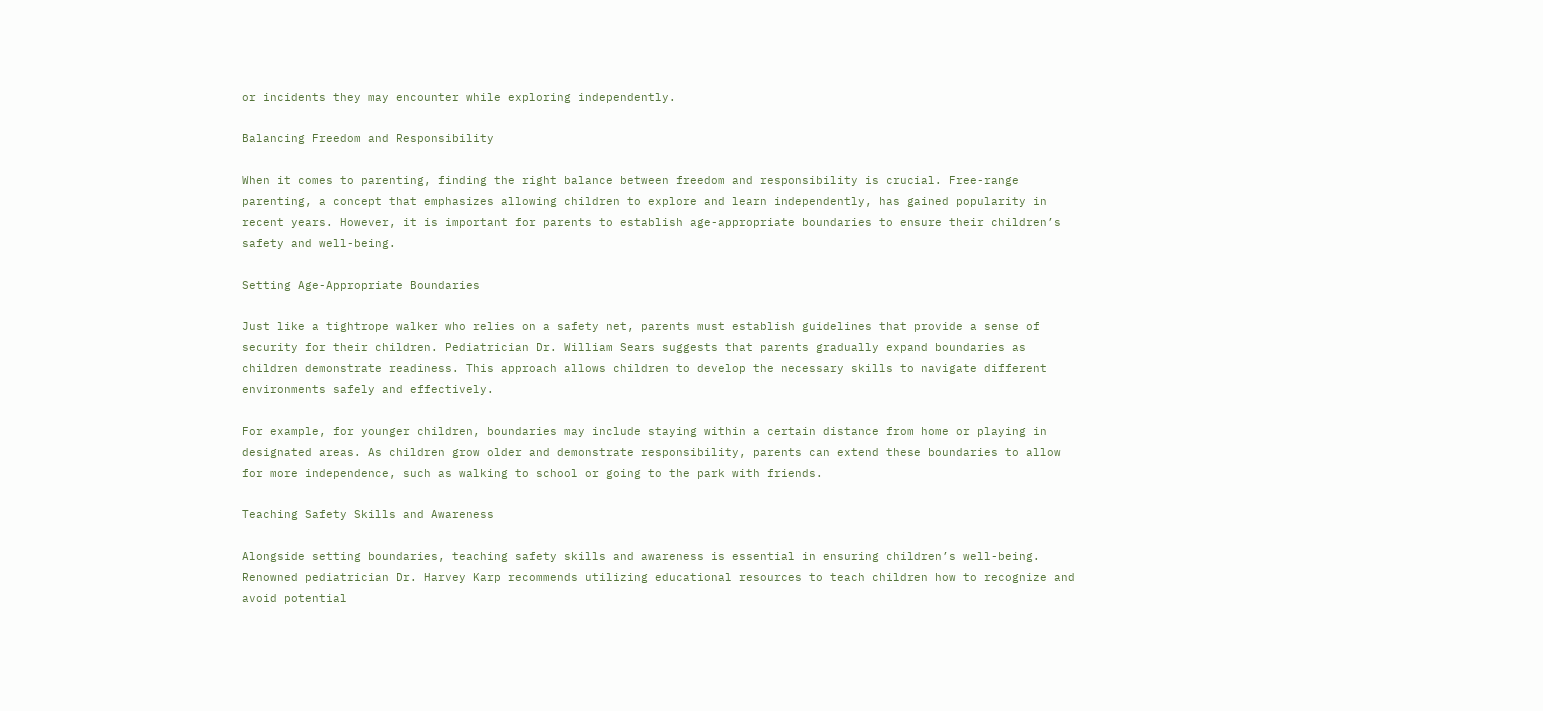or incidents they may encounter while exploring independently.

Balancing Freedom and Responsibility

When it comes to parenting, finding the right balance between freedom and responsibility is crucial. Free-range parenting, a concept that emphasizes allowing children to explore and learn independently, has gained popularity in recent years. However, it is important for parents to establish age-appropriate boundaries to ensure their children’s safety and well-being.

Setting Age-Appropriate Boundaries

Just like a tightrope walker who relies on a safety net, parents must establish guidelines that provide a sense of security for their children. Pediatrician Dr. William Sears suggests that parents gradually expand boundaries as children demonstrate readiness. This approach allows children to develop the necessary skills to navigate different environments safely and effectively.

For example, for younger children, boundaries may include staying within a certain distance from home or playing in designated areas. As children grow older and demonstrate responsibility, parents can extend these boundaries to allow for more independence, such as walking to school or going to the park with friends.

Teaching Safety Skills and Awareness

Alongside setting boundaries, teaching safety skills and awareness is essential in ensuring children’s well-being. Renowned pediatrician Dr. Harvey Karp recommends utilizing educational resources to teach children how to recognize and avoid potential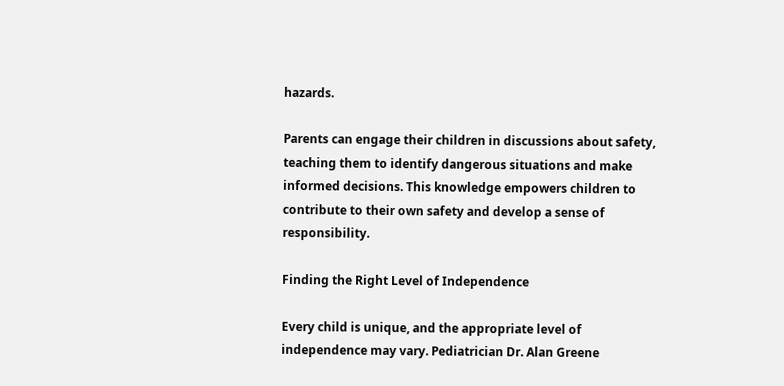hazards.

Parents can engage their children in discussions about safety, teaching them to identify dangerous situations and make informed decisions. This knowledge empowers children to contribute to their own safety and develop a sense of responsibility.

Finding the Right Level of Independence

Every child is unique, and the appropriate level of independence may vary. Pediatrician Dr. Alan Greene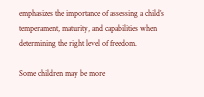emphasizes the importance of assessing a child’s temperament, maturity, and capabilities when determining the right level of freedom.

Some children may be more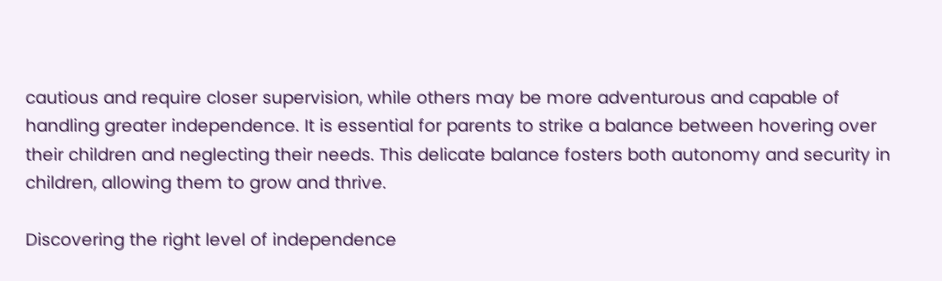cautious and require closer supervision, while others may be more adventurous and capable of handling greater independence. It is essential for parents to strike a balance between hovering over their children and neglecting their needs. This delicate balance fosters both autonomy and security in children, allowing them to grow and thrive.

Discovering the right level of independence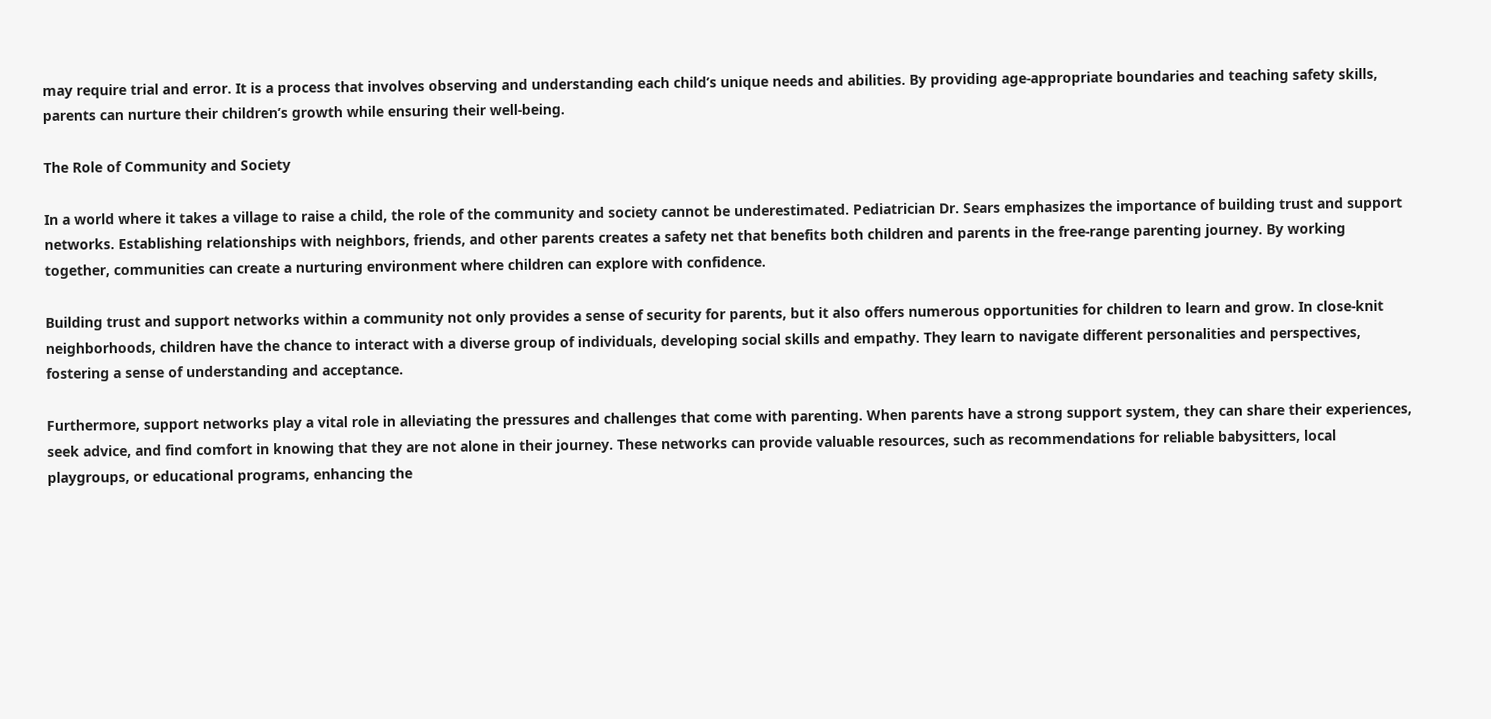may require trial and error. It is a process that involves observing and understanding each child’s unique needs and abilities. By providing age-appropriate boundaries and teaching safety skills, parents can nurture their children’s growth while ensuring their well-being.

The Role of Community and Society

In a world where it takes a village to raise a child, the role of the community and society cannot be underestimated. Pediatrician Dr. Sears emphasizes the importance of building trust and support networks. Establishing relationships with neighbors, friends, and other parents creates a safety net that benefits both children and parents in the free-range parenting journey. By working together, communities can create a nurturing environment where children can explore with confidence.

Building trust and support networks within a community not only provides a sense of security for parents, but it also offers numerous opportunities for children to learn and grow. In close-knit neighborhoods, children have the chance to interact with a diverse group of individuals, developing social skills and empathy. They learn to navigate different personalities and perspectives, fostering a sense of understanding and acceptance.

Furthermore, support networks play a vital role in alleviating the pressures and challenges that come with parenting. When parents have a strong support system, they can share their experiences, seek advice, and find comfort in knowing that they are not alone in their journey. These networks can provide valuable resources, such as recommendations for reliable babysitters, local playgroups, or educational programs, enhancing the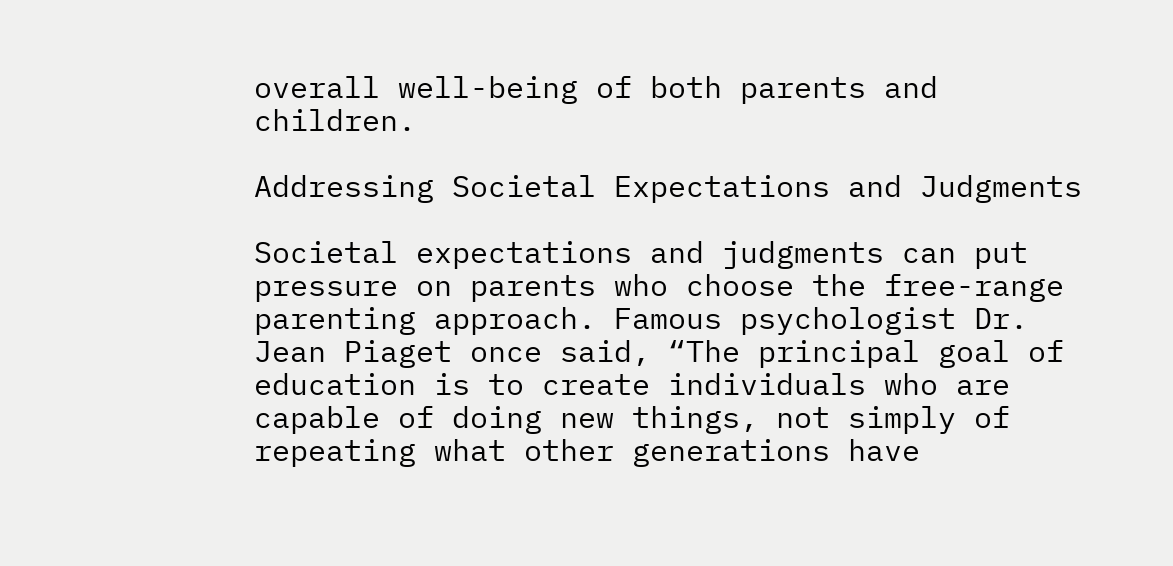overall well-being of both parents and children.

Addressing Societal Expectations and Judgments

Societal expectations and judgments can put pressure on parents who choose the free-range parenting approach. Famous psychologist Dr. Jean Piaget once said, “The principal goal of education is to create individuals who are capable of doing new things, not simply of repeating what other generations have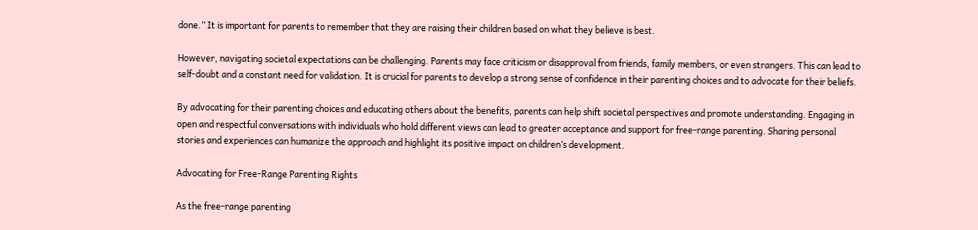done.” It is important for parents to remember that they are raising their children based on what they believe is best.

However, navigating societal expectations can be challenging. Parents may face criticism or disapproval from friends, family members, or even strangers. This can lead to self-doubt and a constant need for validation. It is crucial for parents to develop a strong sense of confidence in their parenting choices and to advocate for their beliefs.

By advocating for their parenting choices and educating others about the benefits, parents can help shift societal perspectives and promote understanding. Engaging in open and respectful conversations with individuals who hold different views can lead to greater acceptance and support for free-range parenting. Sharing personal stories and experiences can humanize the approach and highlight its positive impact on children’s development.

Advocating for Free-Range Parenting Rights

As the free-range parenting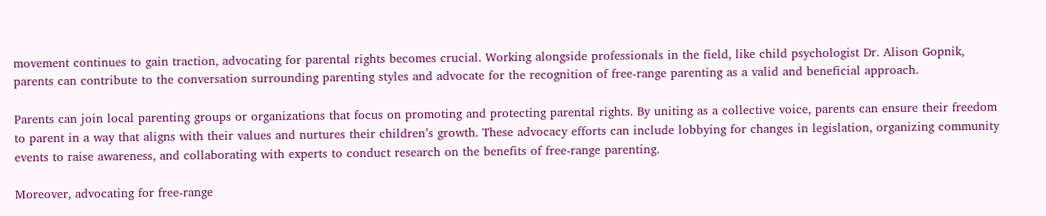movement continues to gain traction, advocating for parental rights becomes crucial. Working alongside professionals in the field, like child psychologist Dr. Alison Gopnik, parents can contribute to the conversation surrounding parenting styles and advocate for the recognition of free-range parenting as a valid and beneficial approach.

Parents can join local parenting groups or organizations that focus on promoting and protecting parental rights. By uniting as a collective voice, parents can ensure their freedom to parent in a way that aligns with their values and nurtures their children’s growth. These advocacy efforts can include lobbying for changes in legislation, organizing community events to raise awareness, and collaborating with experts to conduct research on the benefits of free-range parenting.

Moreover, advocating for free-range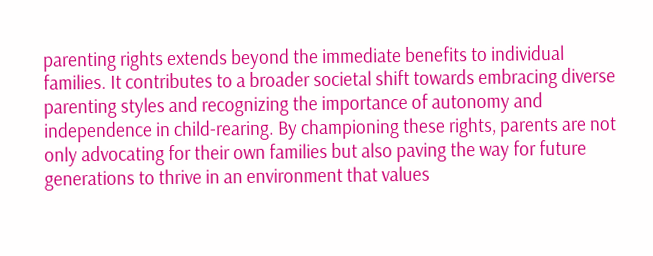parenting rights extends beyond the immediate benefits to individual families. It contributes to a broader societal shift towards embracing diverse parenting styles and recognizing the importance of autonomy and independence in child-rearing. By championing these rights, parents are not only advocating for their own families but also paving the way for future generations to thrive in an environment that values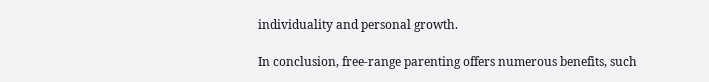individuality and personal growth.

In conclusion, free-range parenting offers numerous benefits, such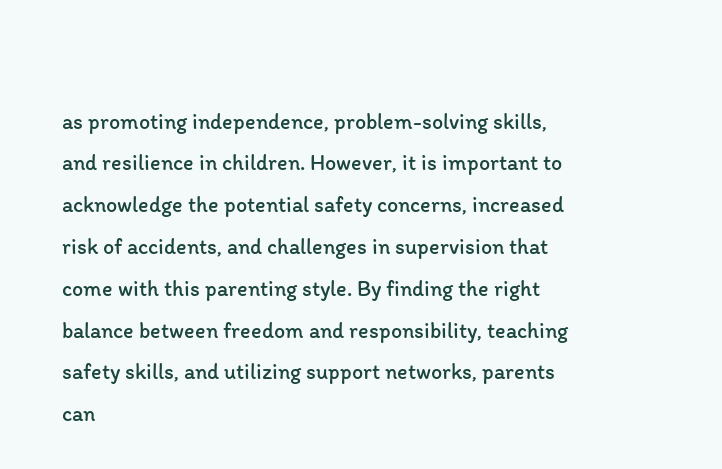as promoting independence, problem-solving skills, and resilience in children. However, it is important to acknowledge the potential safety concerns, increased risk of accidents, and challenges in supervision that come with this parenting style. By finding the right balance between freedom and responsibility, teaching safety skills, and utilizing support networks, parents can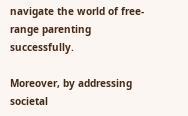navigate the world of free-range parenting successfully.

Moreover, by addressing societal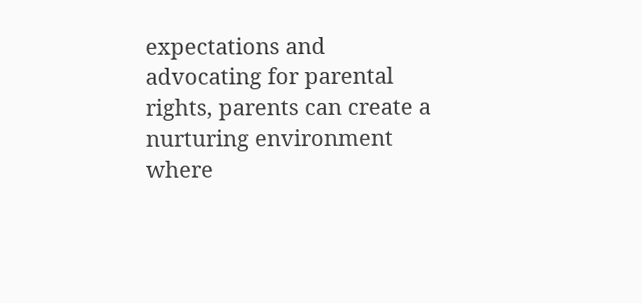expectations and advocating for parental rights, parents can create a nurturing environment where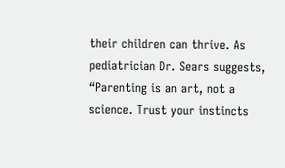their children can thrive. As pediatrician Dr. Sears suggests, “Parenting is an art, not a science. Trust your instincts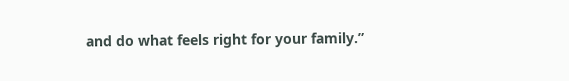and do what feels right for your family.”